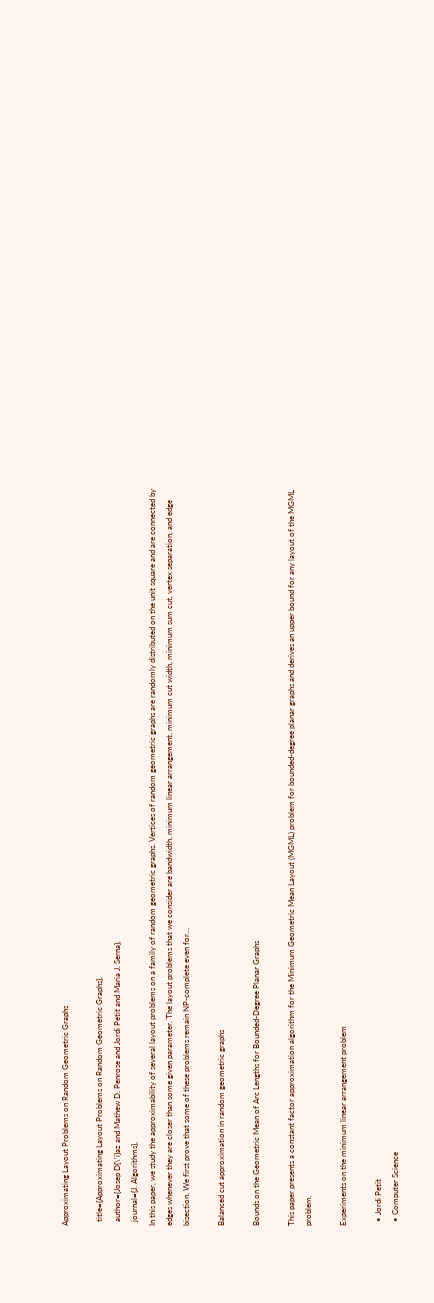Approximating Layout Problems on Random Geometric Graphs

  title={Approximating Layout Problems on Random Geometric Graphs},
  author={Josep D{\'i}az and Mathew D. Penrose and Jordi Petit and Maria J. Serna},
  journal={J. Algorithms},
In this paper, we study the approximability of several layout problems on a family of random geometric graphs. Vertices of random geometric graphs are randomly distributed on the unit square and are connected by edges whenever they are closer than some given parameter. The layout problems that we consider are bandwidth, minimum linear arrangement, minimum cut width, minimum sum cut, vertex separation, and edge bisection. We first prove that some of these problems remain NP-complete even for…

Balanced cut approximation in random geometric graphs

Bounds on the Geometric Mean of Arc Lengths for Bounded-Degree Planar Graphs

This paper presents a constant factor approximation algorithm for the Minimum Geometric Mean Layout (MGML) problem for bounded-degree planar graphs and derives an upper bound for any layout of the MGML problem.

Experiments on the minimum linear arrangement problem

  • Jordi Petit
  • Computer Science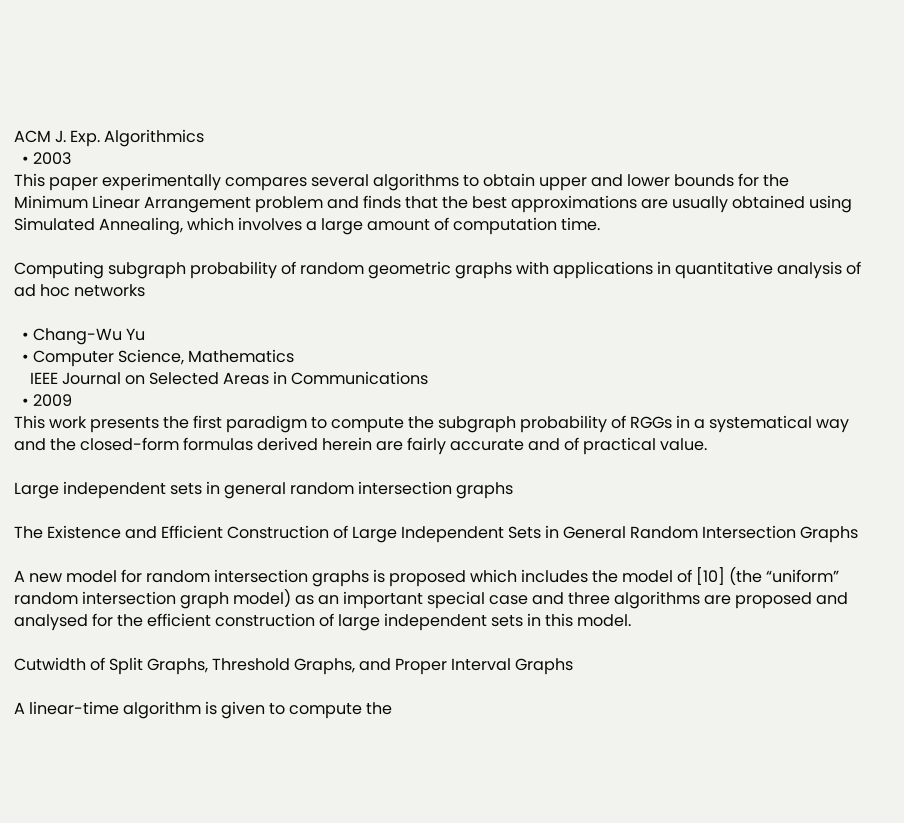ACM J. Exp. Algorithmics
  • 2003
This paper experimentally compares several algorithms to obtain upper and lower bounds for the Minimum Linear Arrangement problem and finds that the best approximations are usually obtained using Simulated Annealing, which involves a large amount of computation time.

Computing subgraph probability of random geometric graphs with applications in quantitative analysis of ad hoc networks

  • Chang-Wu Yu
  • Computer Science, Mathematics
    IEEE Journal on Selected Areas in Communications
  • 2009
This work presents the first paradigm to compute the subgraph probability of RGGs in a systematical way and the closed-form formulas derived herein are fairly accurate and of practical value.

Large independent sets in general random intersection graphs

The Existence and Efficient Construction of Large Independent Sets in General Random Intersection Graphs

A new model for random intersection graphs is proposed which includes the model of [10] (the “uniform” random intersection graph model) as an important special case and three algorithms are proposed and analysed for the efficient construction of large independent sets in this model.

Cutwidth of Split Graphs, Threshold Graphs, and Proper Interval Graphs

A linear-time algorithm is given to compute the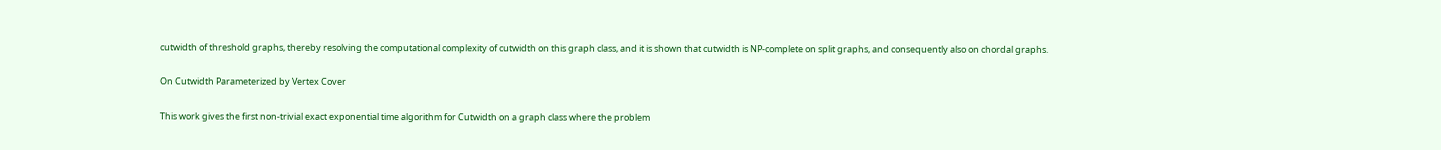cutwidth of threshold graphs, thereby resolving the computational complexity of cutwidth on this graph class, and it is shown that cutwidth is NP-complete on split graphs, and consequently also on chordal graphs.

On Cutwidth Parameterized by Vertex Cover

This work gives the first non-trivial exact exponential time algorithm for Cutwidth on a graph class where the problem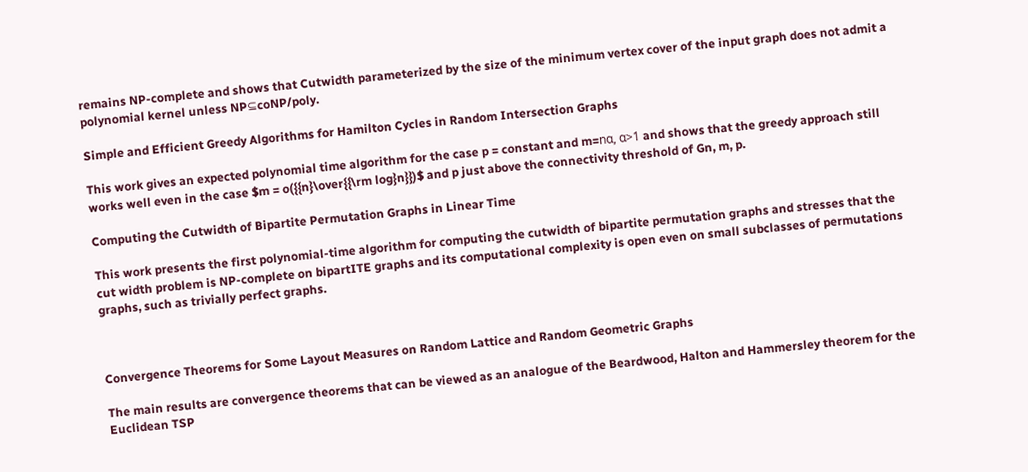remains NP-complete and shows that Cutwidth parameterized by the size of the minimum vertex cover of the input graph does not admit a polynomial kernel unless NP⊆coNP/poly.

Simple and Efficient Greedy Algorithms for Hamilton Cycles in Random Intersection Graphs

This work gives an expected polynomial time algorithm for the case p = constant and m=nα, α>1 and shows that the greedy approach still works well even in the case $m = o({{n}\over{{\rm log}n}})$ and p just above the connectivity threshold of Gn, m, p.

Computing the Cutwidth of Bipartite Permutation Graphs in Linear Time

This work presents the first polynomial-time algorithm for computing the cutwidth of bipartite permutation graphs and stresses that the cut width problem is NP-complete on bipartITE graphs and its computational complexity is open even on small subclasses of permutations graphs, such as trivially perfect graphs.



Convergence Theorems for Some Layout Measures on Random Lattice and Random Geometric Graphs

The main results are convergence theorems that can be viewed as an analogue of the Beardwood, Halton and Hammersley theorem for the Euclidean TSP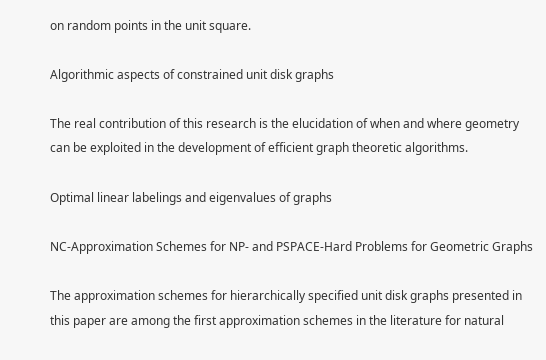on random points in the unit square.

Algorithmic aspects of constrained unit disk graphs

The real contribution of this research is the elucidation of when and where geometry can be exploited in the development of efficient graph theoretic algorithms.

Optimal linear labelings and eigenvalues of graphs

NC-Approximation Schemes for NP- and PSPACE-Hard Problems for Geometric Graphs

The approximation schemes for hierarchically specified unit disk graphs presented in this paper are among the first approximation schemes in the literature for natural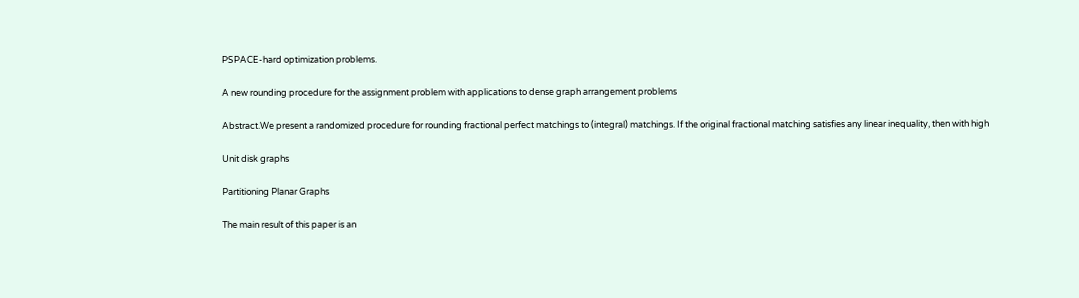PSPACE-hard optimization problems.

A new rounding procedure for the assignment problem with applications to dense graph arrangement problems

Abstract.We present a randomized procedure for rounding fractional perfect matchings to (integral) matchings. If the original fractional matching satisfies any linear inequality, then with high

Unit disk graphs

Partitioning Planar Graphs

The main result of this paper is an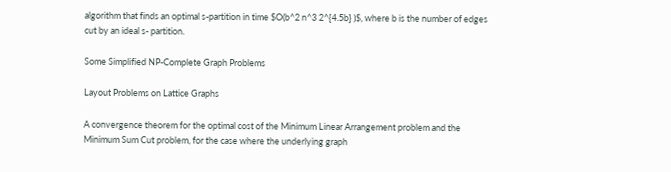algorithm that finds an optimal s-partition in time $O(b^2 n^3 2^{4.5b} )$, where b is the number of edges cut by an ideal s- partition.

Some Simplified NP-Complete Graph Problems

Layout Problems on Lattice Graphs

A convergence theorem for the optimal cost of the Minimum Linear Arrangement problem and the Minimum Sum Cut problem, for the case where the underlying graph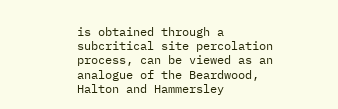is obtained through a subcritical site percolation process, can be viewed as an analogue of the Beardwood, Halton and Hammersley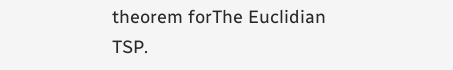theorem forThe Euclidian TSP.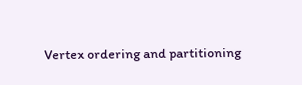Vertex ordering and partitioning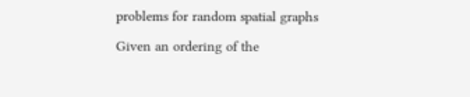problems for random spatial graphs

Given an ordering of the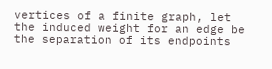vertices of a finite graph, let the induced weight for an edge be the separation of its endpoints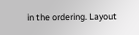in the ordering. Layout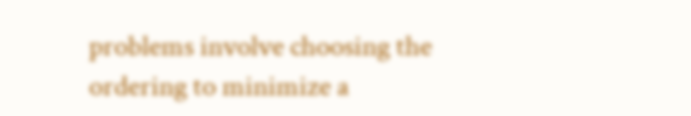problems involve choosing the ordering to minimize a